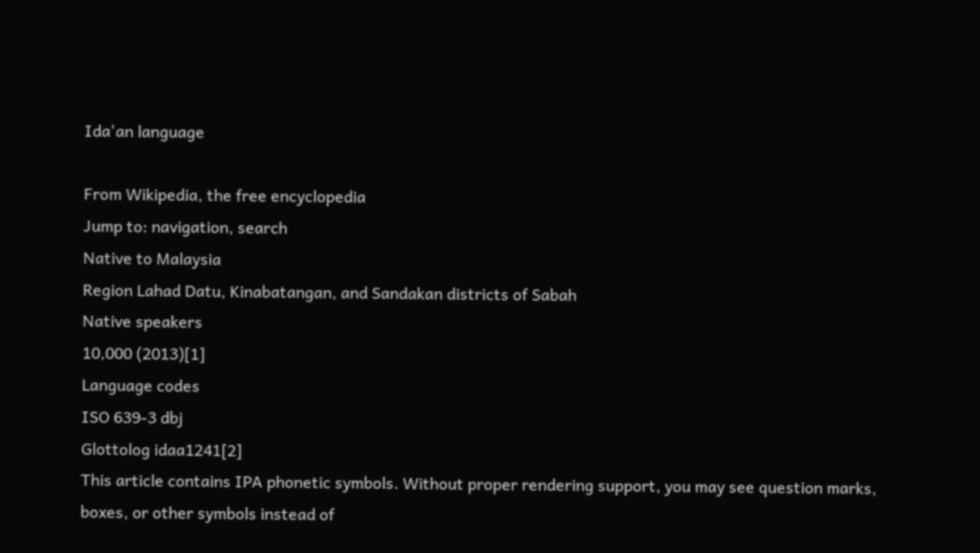Ida'an language

From Wikipedia, the free encyclopedia
Jump to: navigation, search
Native to Malaysia
Region Lahad Datu, Kinabatangan, and Sandakan districts of Sabah
Native speakers
10,000 (2013)[1]
Language codes
ISO 639-3 dbj
Glottolog idaa1241[2]
This article contains IPA phonetic symbols. Without proper rendering support, you may see question marks, boxes, or other symbols instead of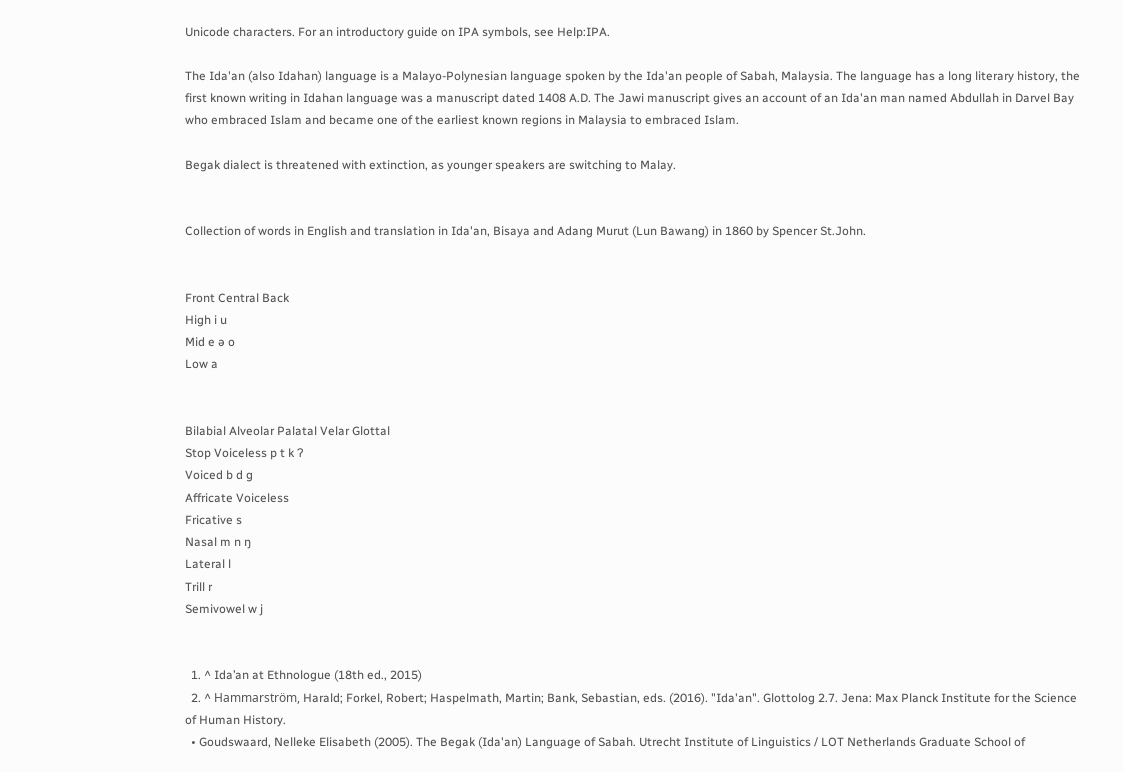Unicode characters. For an introductory guide on IPA symbols, see Help:IPA.

The Ida'an (also Idahan) language is a Malayo-Polynesian language spoken by the Ida'an people of Sabah, Malaysia. The language has a long literary history, the first known writing in Idahan language was a manuscript dated 1408 A.D. The Jawi manuscript gives an account of an Ida'an man named Abdullah in Darvel Bay who embraced Islam and became one of the earliest known regions in Malaysia to embraced Islam.

Begak dialect is threatened with extinction, as younger speakers are switching to Malay.


Collection of words in English and translation in Ida'an, Bisaya and Adang Murut (Lun Bawang) in 1860 by Spencer St.John.


Front Central Back
High i u
Mid e ə o
Low a


Bilabial Alveolar Palatal Velar Glottal
Stop Voiceless p t k ʔ
Voiced b d ɡ
Affricate Voiceless
Fricative s
Nasal m n ŋ
Lateral l
Trill r
Semivowel w j


  1. ^ Ida’an at Ethnologue (18th ed., 2015)
  2. ^ Hammarström, Harald; Forkel, Robert; Haspelmath, Martin; Bank, Sebastian, eds. (2016). "Ida'an". Glottolog 2.7. Jena: Max Planck Institute for the Science of Human History.
  • Goudswaard, Nelleke Elisabeth (2005). The Begak (Ida'an) Language of Sabah. Utrecht Institute of Linguistics / LOT Netherlands Graduate School of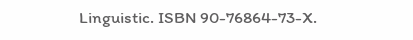Linguistic. ISBN 90-76864-73-X.